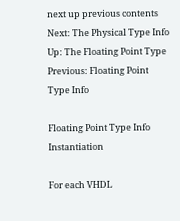next up previous contents
Next: The Physical Type Info Up: The Floating Point Type Previous: Floating Point Type Info

Floating Point Type Info Instantiation

For each VHDL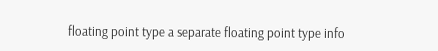floating point type a separate floating point type info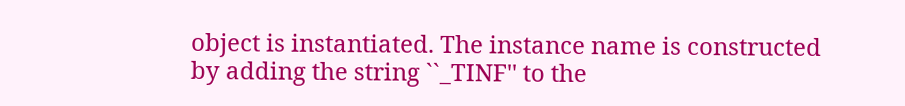object is instantiated. The instance name is constructed by adding the string ``_TINF'' to the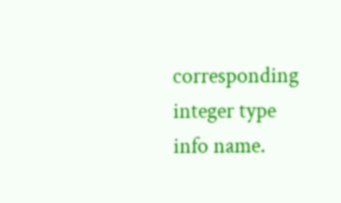corresponding integer type info name.